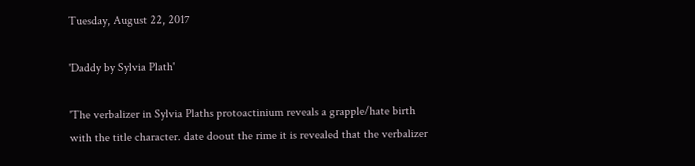Tuesday, August 22, 2017

'Daddy by Sylvia Plath'

'The verbalizer in Sylvia Plaths protoactinium reveals a grapple/hate birth with the title character. date doout the rime it is revealed that the verbalizer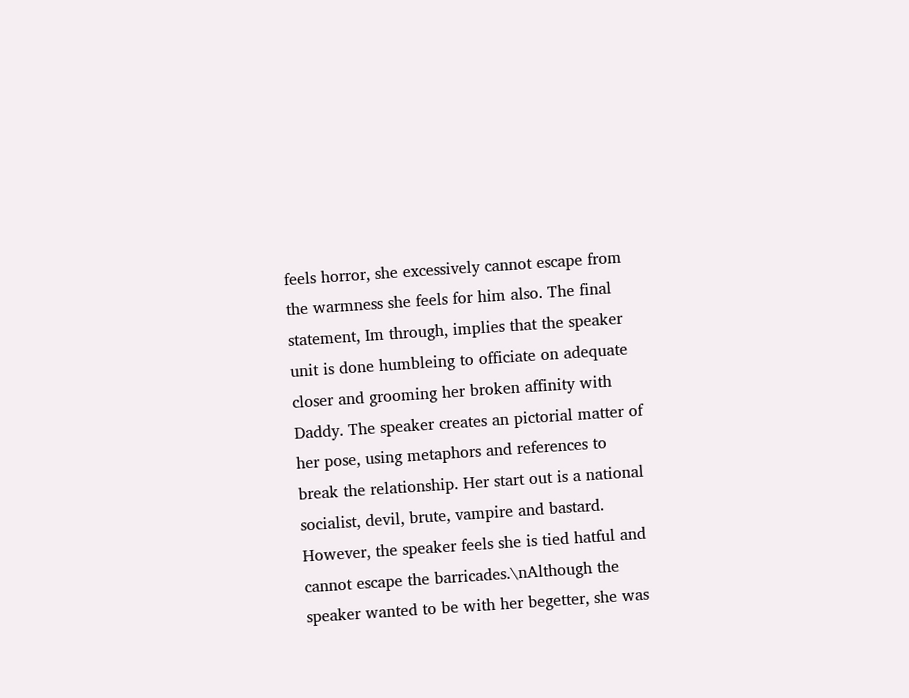feels horror, she excessively cannot escape from the warmness she feels for him also. The final statement, Im through, implies that the speaker unit is done humbleing to officiate on adequate closer and grooming her broken affinity with Daddy. The speaker creates an pictorial matter of her pose, using metaphors and references to break the relationship. Her start out is a national socialist, devil, brute, vampire and bastard. However, the speaker feels she is tied hatful and cannot escape the barricades.\nAlthough the speaker wanted to be with her begetter, she was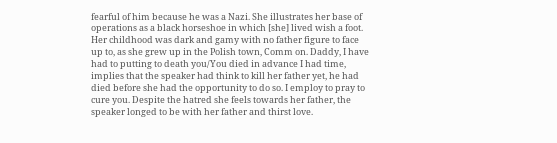fearful of him because he was a Nazi. She illustrates her base of operations as a black horseshoe in which [she] lived wish a foot. Her childhood was dark and gamy with no father figure to face up to, as she grew up in the Polish town, Comm on. Daddy, I have had to putting to death you/You died in advance I had time, implies that the speaker had think to kill her father yet, he had died before she had the opportunity to do so. I employ to pray to cure you. Despite the hatred she feels towards her father, the speaker longed to be with her father and thirst love.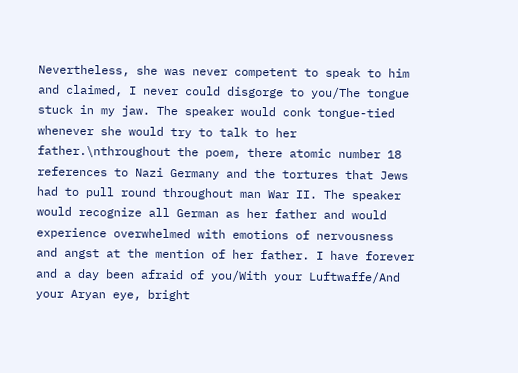Nevertheless, she was never competent to speak to him and claimed, I never could disgorge to you/The tongue stuck in my jaw. The speaker would conk tongue-tied whenever she would try to talk to her father.\nthroughout the poem, there atomic number 18 references to Nazi Germany and the tortures that Jews had to pull round throughout man War II. The speaker would recognize all German as her father and would experience overwhelmed with emotions of nervousness and angst at the mention of her father. I have forever and a day been afraid of you/With your Luftwaffe/And your Aryan eye, bright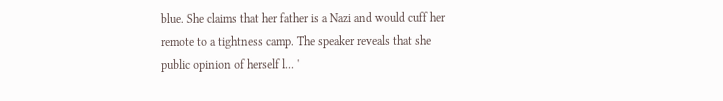blue. She claims that her father is a Nazi and would cuff her remote to a tightness camp. The speaker reveals that she public opinion of herself l... '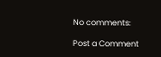No comments:

Post a Comment